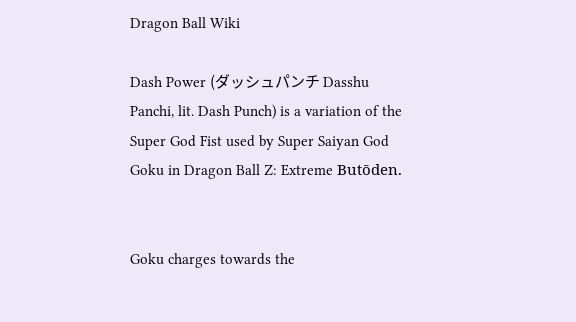Dragon Ball Wiki

Dash Power (ダッシュパンチ Dasshu Panchi, lit. Dash Punch) is a variation of the Super God Fist used by Super Saiyan God Goku in Dragon Ball Z: Extreme Butōden.


Goku charges towards the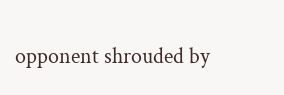opponent shrouded by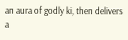an aura of godly ki, then delivers a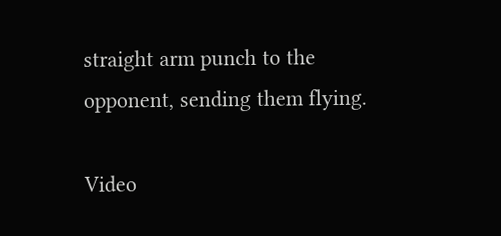straight arm punch to the opponent, sending them flying.

Video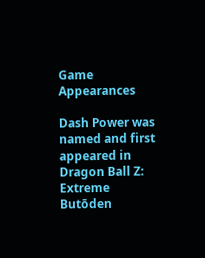Game Appearances

Dash Power was named and first appeared in Dragon Ball Z: Extreme Butōden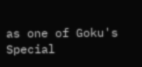as one of Goku's Special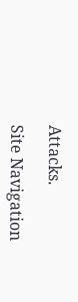Attacks.

Site Navigation